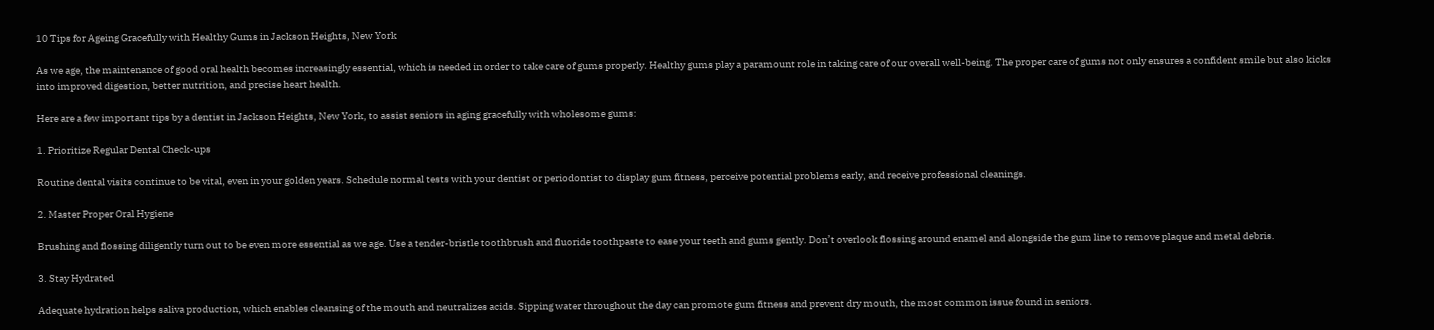10 Tips for Ageing Gracefully with Healthy Gums in Jackson Heights, New York

As we age, the maintenance of good oral health becomes increasingly essential, which is needed in order to take care of gums properly. Healthy gums play a paramount role in taking care of our overall well-being. The proper care of gums not only ensures a confident smile but also kicks into improved digestion, better nutrition, and precise heart health.

Here are a few important tips by a dentist in Jackson Heights, New York, to assist seniors in aging gracefully with wholesome gums:

1. Prioritize Regular Dental Check-ups

Routine dental visits continue to be vital, even in your golden years. Schedule normal tests with your dentist or periodontist to display gum fitness, perceive potential problems early, and receive professional cleanings.

2. Master Proper Oral Hygiene

Brushing and flossing diligently turn out to be even more essential as we age. Use a tender-bristle toothbrush and fluoride toothpaste to ease your teeth and gums gently. Don’t overlook flossing around enamel and alongside the gum line to remove plaque and metal debris.

3. Stay Hydrated

Adequate hydration helps saliva production, which enables cleansing of the mouth and neutralizes acids. Sipping water throughout the day can promote gum fitness and prevent dry mouth, the most common issue found in seniors.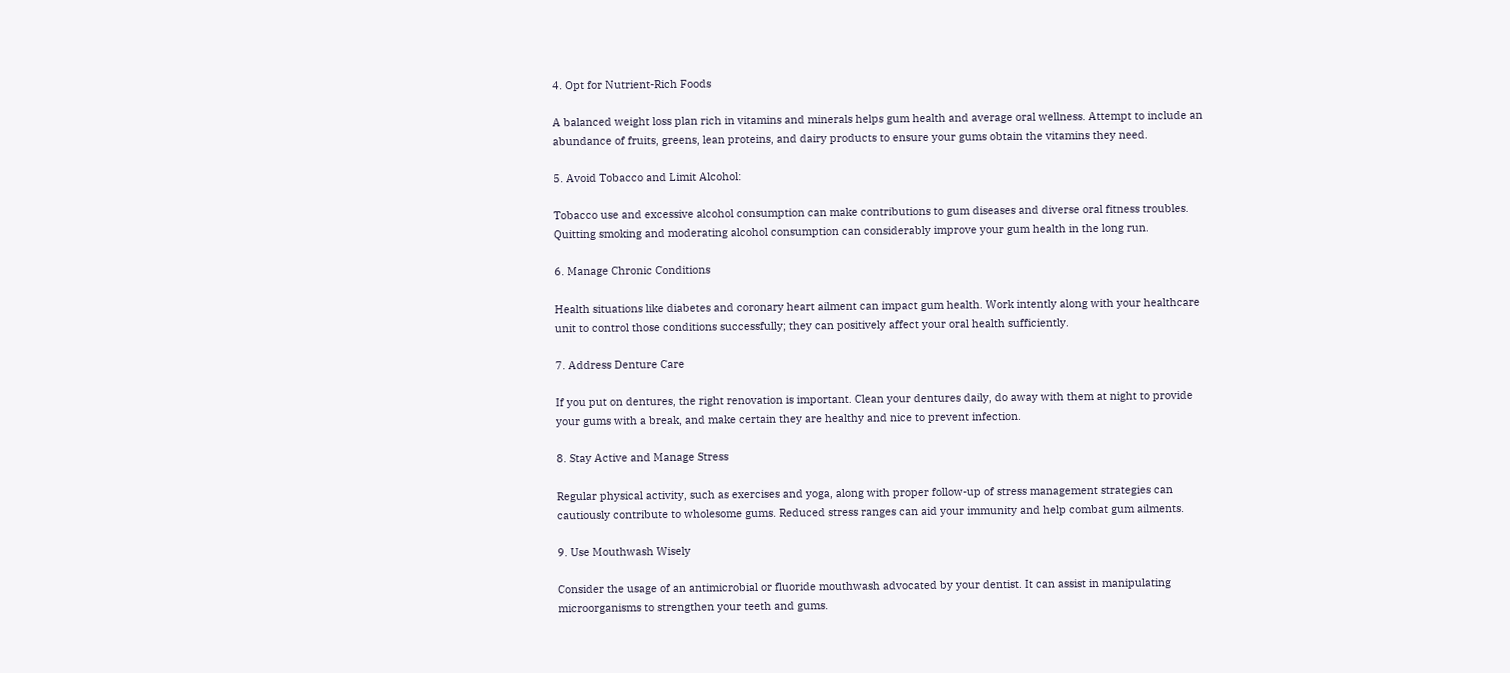4. Opt for Nutrient-Rich Foods

A balanced weight loss plan rich in vitamins and minerals helps gum health and average oral wellness. Attempt to include an abundance of fruits, greens, lean proteins, and dairy products to ensure your gums obtain the vitamins they need.

5. Avoid Tobacco and Limit Alcohol:

Tobacco use and excessive alcohol consumption can make contributions to gum diseases and diverse oral fitness troubles. Quitting smoking and moderating alcohol consumption can considerably improve your gum health in the long run.

6. Manage Chronic Conditions

Health situations like diabetes and coronary heart ailment can impact gum health. Work intently along with your healthcare unit to control those conditions successfully; they can positively affect your oral health sufficiently.

7. Address Denture Care

If you put on dentures, the right renovation is important. Clean your dentures daily, do away with them at night to provide your gums with a break, and make certain they are healthy and nice to prevent infection.

8. Stay Active and Manage Stress

Regular physical activity, such as exercises and yoga, along with proper follow-up of stress management strategies can cautiously contribute to wholesome gums. Reduced stress ranges can aid your immunity and help combat gum ailments.

9. Use Mouthwash Wisely

Consider the usage of an antimicrobial or fluoride mouthwash advocated by your dentist. It can assist in manipulating microorganisms to strengthen your teeth and gums.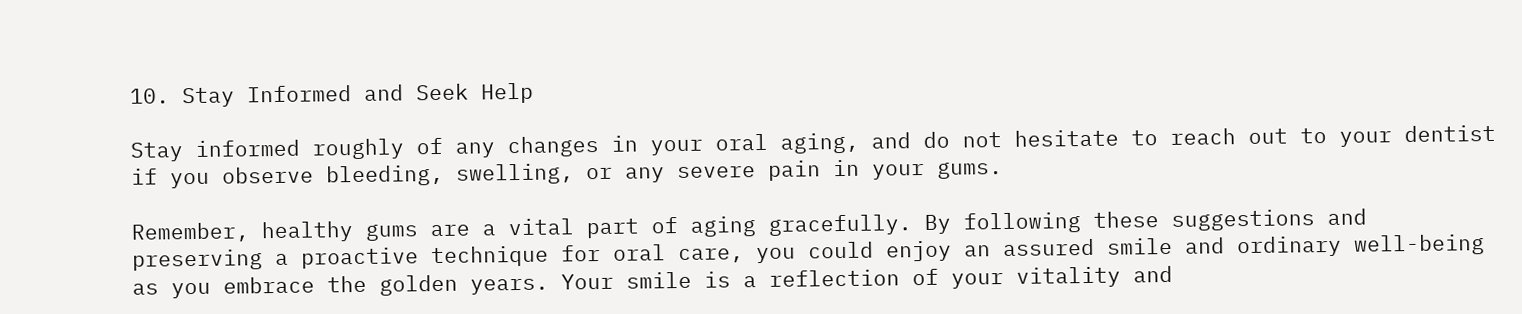10. Stay Informed and Seek Help

Stay informed roughly of any changes in your oral aging, and do not hesitate to reach out to your dentist if you observe bleeding, swelling, or any severe pain in your gums.

Remember, healthy gums are a vital part of aging gracefully. By following these suggestions and preserving a proactive technique for oral care, you could enjoy an assured smile and ordinary well-being as you embrace the golden years. Your smile is a reflection of your vitality and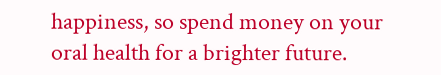happiness, so spend money on your oral health for a brighter future.